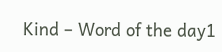Kind – Word of the day1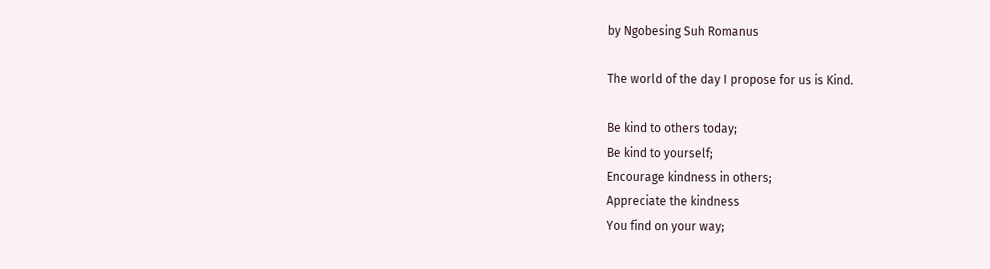by Ngobesing Suh Romanus

The world of the day I propose for us is Kind.

Be kind to others today;
Be kind to yourself;
Encourage kindness in others;
Appreciate the kindness
You find on your way;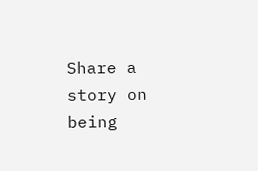Share a story on being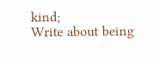kind;
Write about being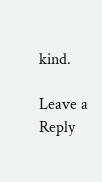kind.

Leave a Reply